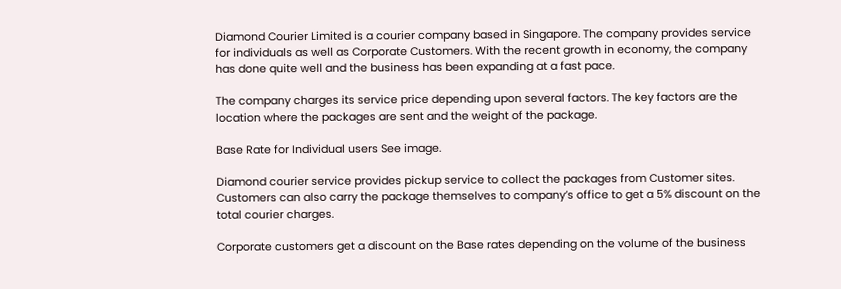Diamond Courier Limited is a courier company based in Singapore. The company provides service for individuals as well as Corporate Customers. With the recent growth in economy, the company has done quite well and the business has been expanding at a fast pace.

The company charges its service price depending upon several factors. The key factors are the location where the packages are sent and the weight of the package.

Base Rate for Individual users See image.

Diamond courier service provides pickup service to collect the packages from Customer sites. Customers can also carry the package themselves to company’s office to get a 5% discount on the total courier charges.

Corporate customers get a discount on the Base rates depending on the volume of the business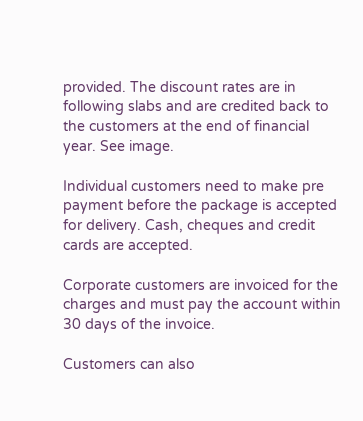provided. The discount rates are in following slabs and are credited back to the customers at the end of financial year. See image.

Individual customers need to make pre payment before the package is accepted for delivery. Cash, cheques and credit cards are accepted.

Corporate customers are invoiced for the charges and must pay the account within 30 days of the invoice.

Customers can also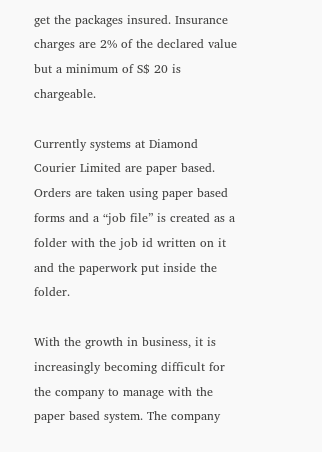get the packages insured. Insurance charges are 2% of the declared value but a minimum of S$ 20 is chargeable.

Currently systems at Diamond Courier Limited are paper based. Orders are taken using paper based forms and a “job file” is created as a folder with the job id written on it and the paperwork put inside the folder.

With the growth in business, it is increasingly becoming difficult for the company to manage with the paper based system. The company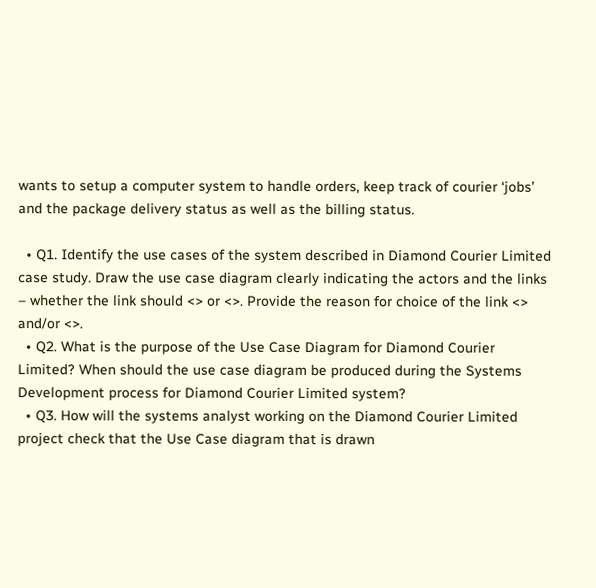wants to setup a computer system to handle orders, keep track of courier ‘jobs’ and the package delivery status as well as the billing status.

  • Q1. Identify the use cases of the system described in Diamond Courier Limited case study. Draw the use case diagram clearly indicating the actors and the links – whether the link should <> or <>. Provide the reason for choice of the link <> and/or <>.
  • Q2. What is the purpose of the Use Case Diagram for Diamond Courier Limited? When should the use case diagram be produced during the Systems Development process for Diamond Courier Limited system?
  • Q3. How will the systems analyst working on the Diamond Courier Limited project check that the Use Case diagram that is drawn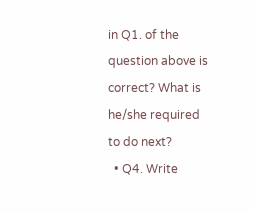in Q1. of the question above is correct? What is he/she required to do next?
  • Q4. Write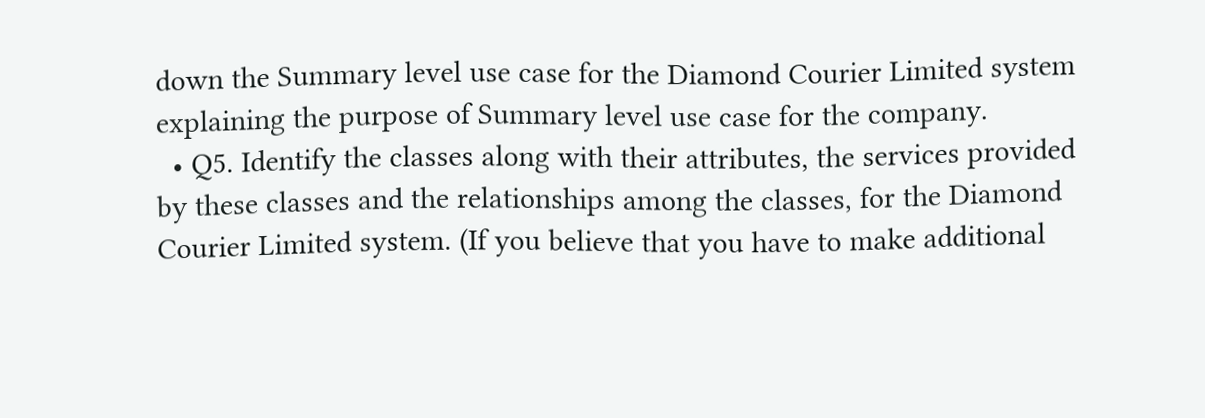down the Summary level use case for the Diamond Courier Limited system explaining the purpose of Summary level use case for the company.
  • Q5. Identify the classes along with their attributes, the services provided by these classes and the relationships among the classes, for the Diamond Courier Limited system. (If you believe that you have to make additional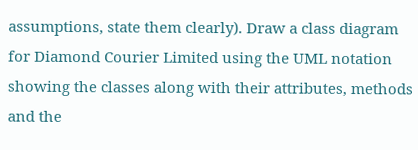assumptions, state them clearly). Draw a class diagram for Diamond Courier Limited using the UML notation showing the classes along with their attributes, methods and the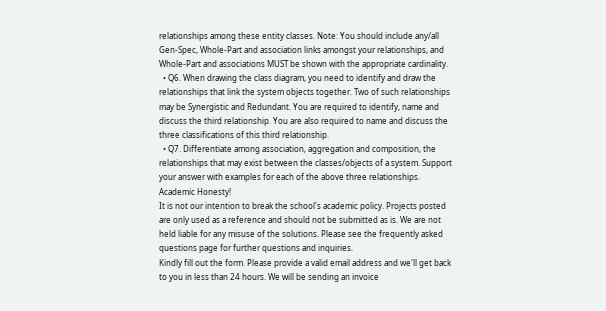relationships among these entity classes. Note: You should include any/all Gen-Spec, Whole-Part and association links amongst your relationships, and Whole-Part and associations MUST be shown with the appropriate cardinality.
  • Q6. When drawing the class diagram, you need to identify and draw the relationships that link the system objects together. Two of such relationships may be Synergistic and Redundant. You are required to identify, name and discuss the third relationship. You are also required to name and discuss the three classifications of this third relationship.
  • Q7. Differentiate among association, aggregation and composition, the relationships that may exist between the classes/objects of a system. Support your answer with examples for each of the above three relationships.
Academic Honesty!
It is not our intention to break the school's academic policy. Projects posted are only used as a reference and should not be submitted as is. We are not held liable for any misuse of the solutions. Please see the frequently asked questions page for further questions and inquiries.
Kindly fill out the form. Please provide a valid email address and we'll get back to you in less than 24 hours. We will be sending an invoice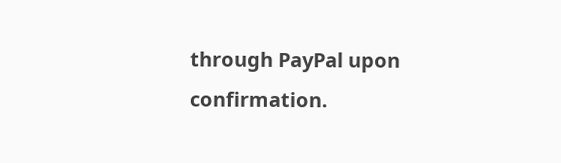through PayPal upon confirmation.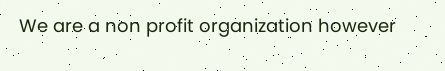We are a non profit organization however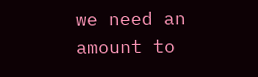we need an amount to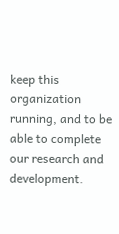keep this organization running, and to be able to complete our research and development.